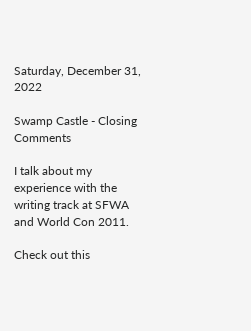Saturday, December 31, 2022

Swamp Castle - Closing Comments

I talk about my experience with the writing track at SFWA and World Con 2011.

Check out this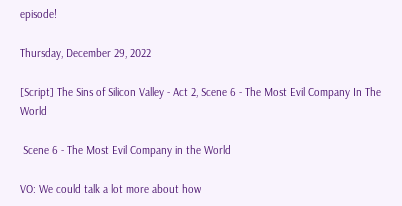episode!

Thursday, December 29, 2022

[Script] The Sins of Silicon Valley - Act 2, Scene 6 - The Most Evil Company In The World

 Scene 6 - The Most Evil Company in the World

VO: We could talk a lot more about how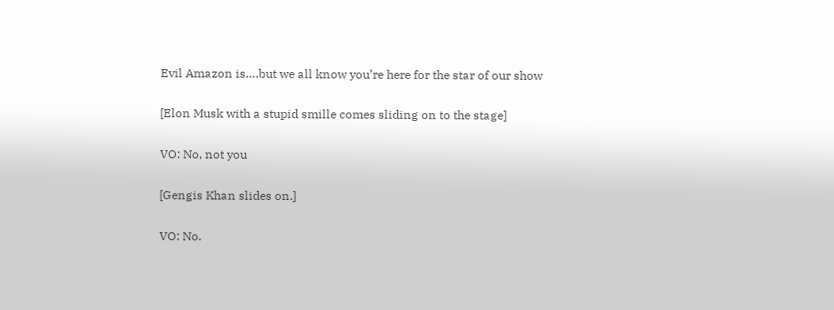Evil Amazon is….but we all know you’re here for the star of our show

[Elon Musk with a stupid smille comes sliding on to the stage]

VO: No, not you

[Gengis Khan slides on.]

VO: No.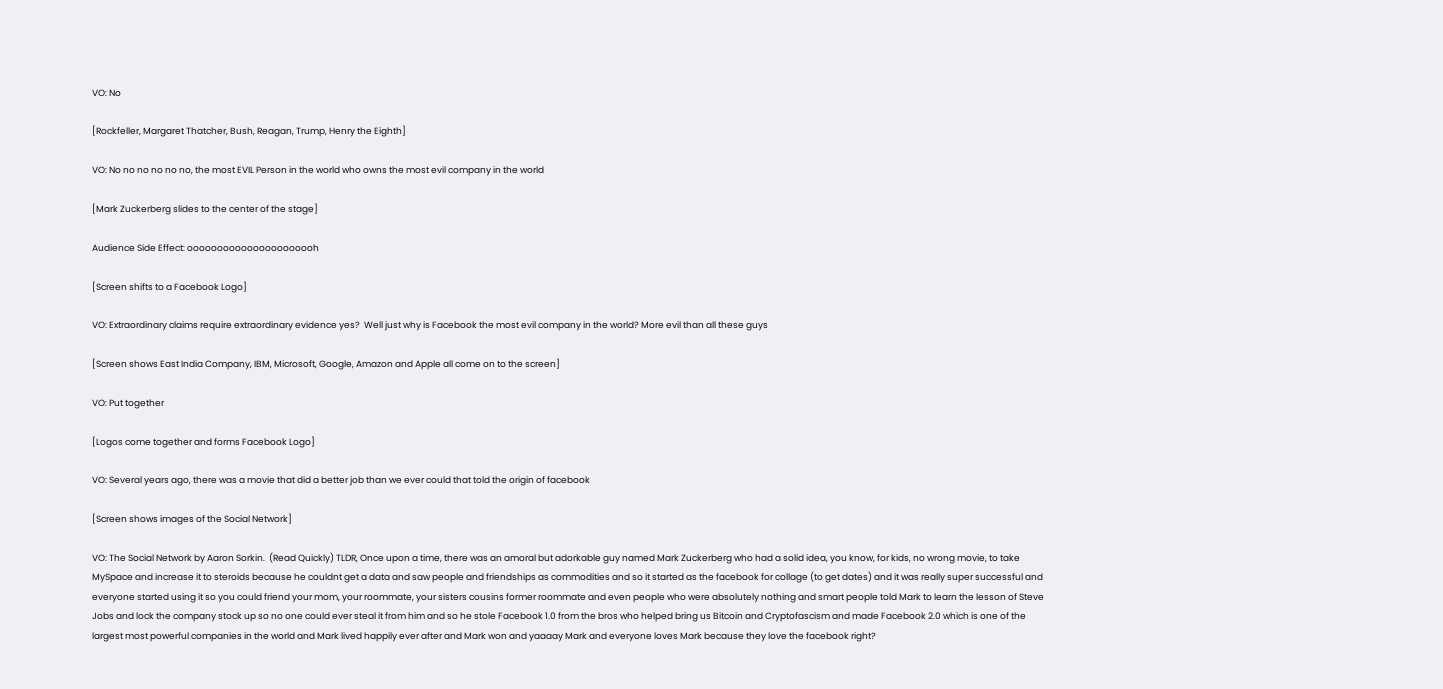VO: No

[Rockfeller, Margaret Thatcher, Bush, Reagan, Trump, Henry the Eighth]

VO: No no no no no no, the most EVIL Person in the world who owns the most evil company in the world

[Mark Zuckerberg slides to the center of the stage]

Audience Side Effect: oooooooooooooooooooooh

[Screen shifts to a Facebook Logo]

VO: Extraordinary claims require extraordinary evidence yes?  Well just why is Facebook the most evil company in the world? More evil than all these guys

[Screen shows East India Company, IBM, Microsoft, Google, Amazon and Apple all come on to the screen]

VO: Put together

[Logos come together and forms Facebook Logo]

VO: Several years ago, there was a movie that did a better job than we ever could that told the origin of facebook

[Screen shows images of the Social Network]

VO: The Social Network by Aaron Sorkin.  (Read Quickly) TLDR, Once upon a time, there was an amoral but adorkable guy named Mark Zuckerberg who had a solid idea, you know, for kids, no wrong movie, to take MySpace and increase it to steroids because he couldnt get a data and saw people and friendships as commodities and so it started as the facebook for collage (to get dates) and it was really super successful and everyone started using it so you could friend your mom, your roommate, your sisters cousins former roommate and even people who were absolutely nothing and smart people told Mark to learn the lesson of Steve Jobs and lock the company stock up so no one could ever steal it from him and so he stole Facebook 1.0 from the bros who helped bring us Bitcoin and Cryptofascism and made Facebook 2.0 which is one of the largest most powerful companies in the world and Mark lived happily ever after and Mark won and yaaaay Mark and everyone loves Mark because they love the facebook right?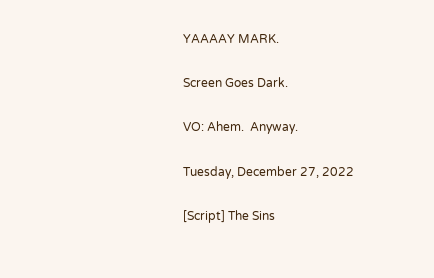YAAAAY MARK.

Screen Goes Dark.

VO: Ahem.  Anyway.

Tuesday, December 27, 2022

[Script] The Sins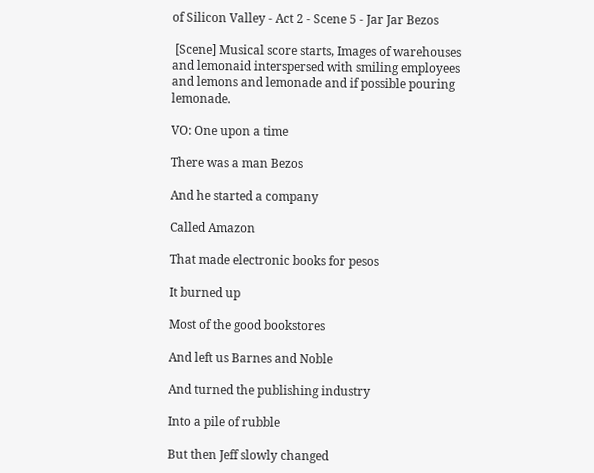of Silicon Valley - Act 2 - Scene 5 - Jar Jar Bezos

 [Scene] Musical score starts, Images of warehouses and lemonaid interspersed with smiling employees and lemons and lemonade and if possible pouring lemonade.

VO: One upon a time

There was a man Bezos

And he started a company

Called Amazon

That made electronic books for pesos

It burned up

Most of the good bookstores

And left us Barnes and Noble

And turned the publishing industry

Into a pile of rubble

But then Jeff slowly changed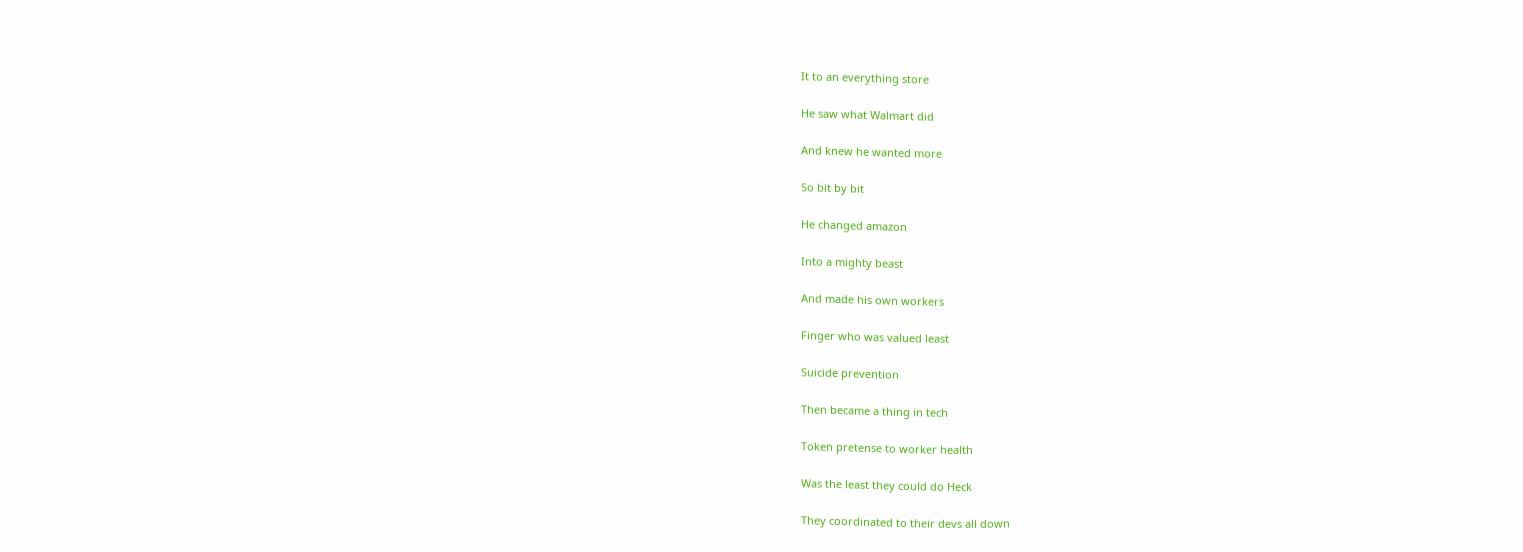It to an everything store

He saw what Walmart did

And knew he wanted more

So bit by bit

He changed amazon

Into a mighty beast

And made his own workers

Finger who was valued least

Suicide prevention

Then became a thing in tech

Token pretense to worker health

Was the least they could do Heck

They coordinated to their devs all down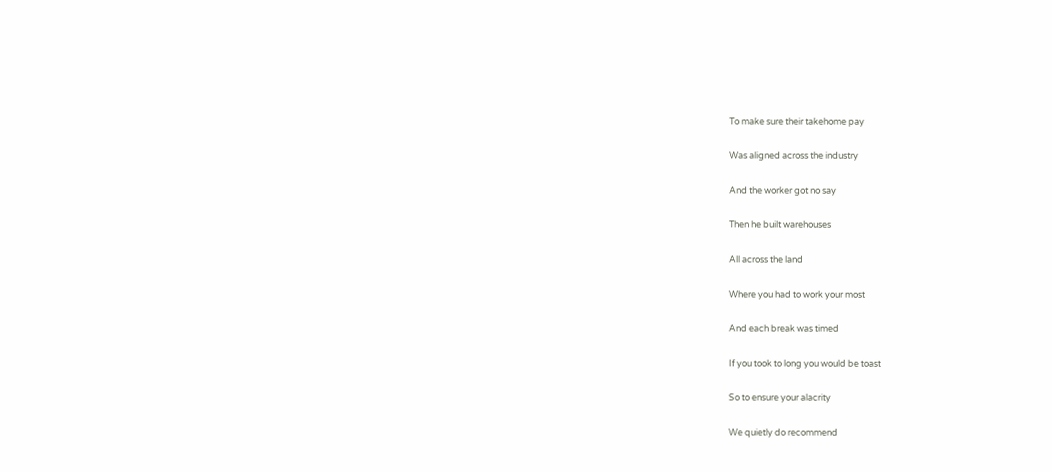To make sure their takehome pay

Was aligned across the industry

And the worker got no say

Then he built warehouses

All across the land

Where you had to work your most

And each break was timed

If you took to long you would be toast

So to ensure your alacrity

We quietly do recommend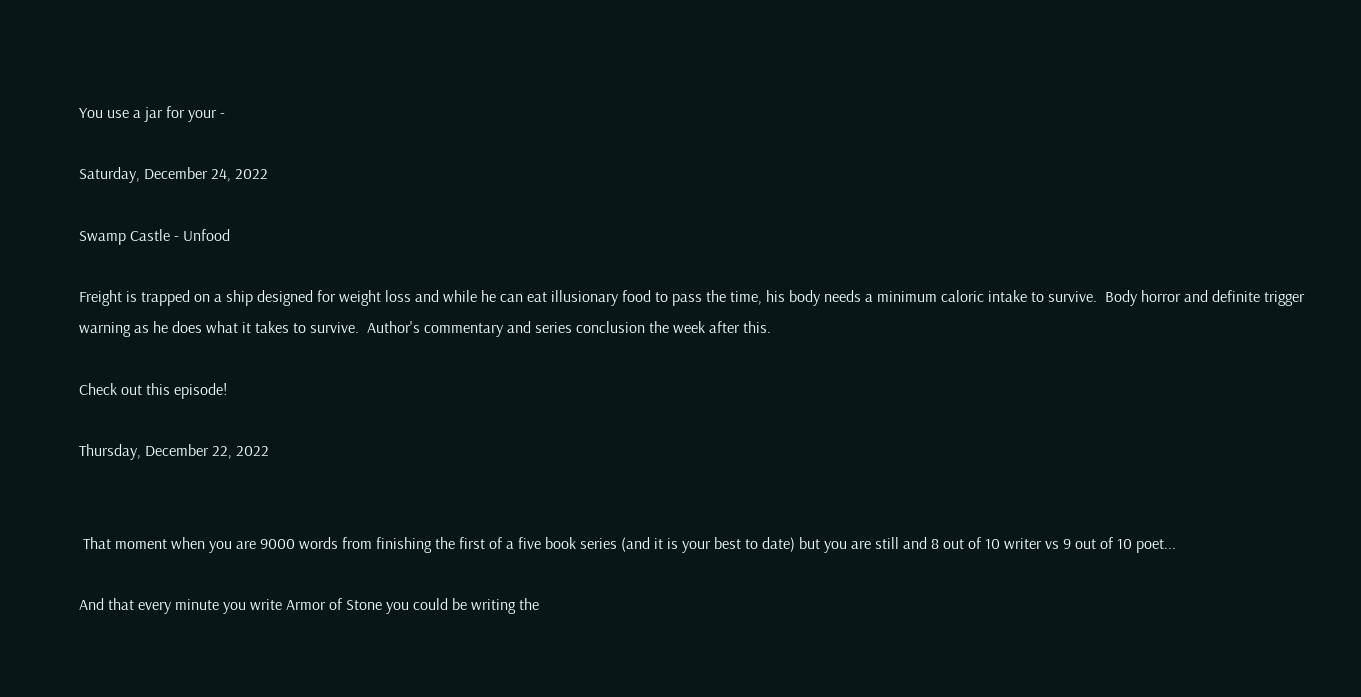You use a jar for your -

Saturday, December 24, 2022

Swamp Castle - Unfood

Freight is trapped on a ship designed for weight loss and while he can eat illusionary food to pass the time, his body needs a minimum caloric intake to survive.  Body horror and definite trigger warning as he does what it takes to survive.  Author's commentary and series conclusion the week after this.

Check out this episode!

Thursday, December 22, 2022


 That moment when you are 9000 words from finishing the first of a five book series (and it is your best to date) but you are still and 8 out of 10 writer vs 9 out of 10 poet...

And that every minute you write Armor of Stone you could be writing the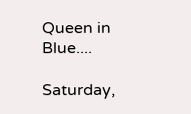Queen in Blue....

Saturday,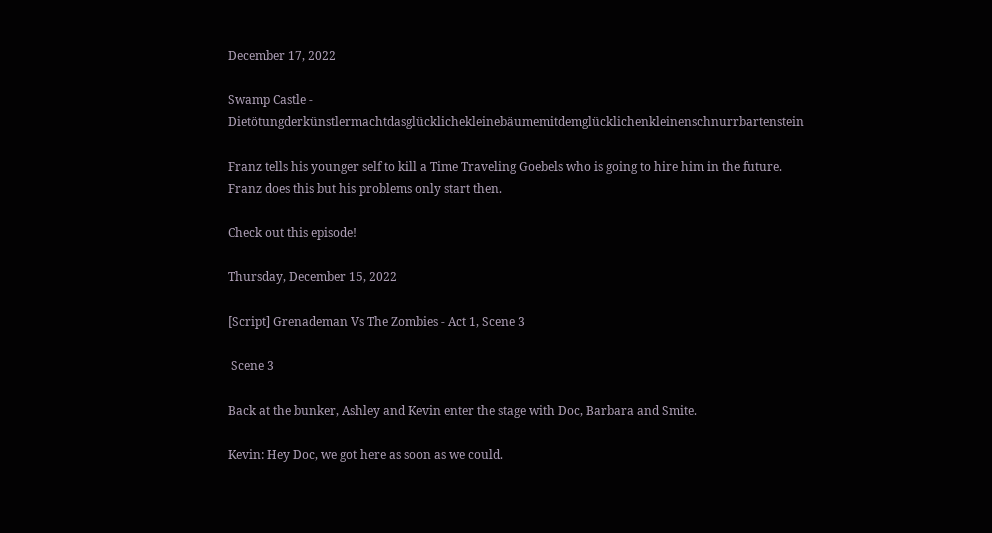December 17, 2022

Swamp Castle - Dietötungderkünstlermachtdasglücklichekleinebäumemitdemglücklichenkleinenschnurrbartenstein

Franz tells his younger self to kill a Time Traveling Goebels who is going to hire him in the future.  Franz does this but his problems only start then.

Check out this episode!

Thursday, December 15, 2022

[Script] Grenademan Vs The Zombies - Act 1, Scene 3

 Scene 3

Back at the bunker, Ashley and Kevin enter the stage with Doc, Barbara and Smite.

Kevin: Hey Doc, we got here as soon as we could.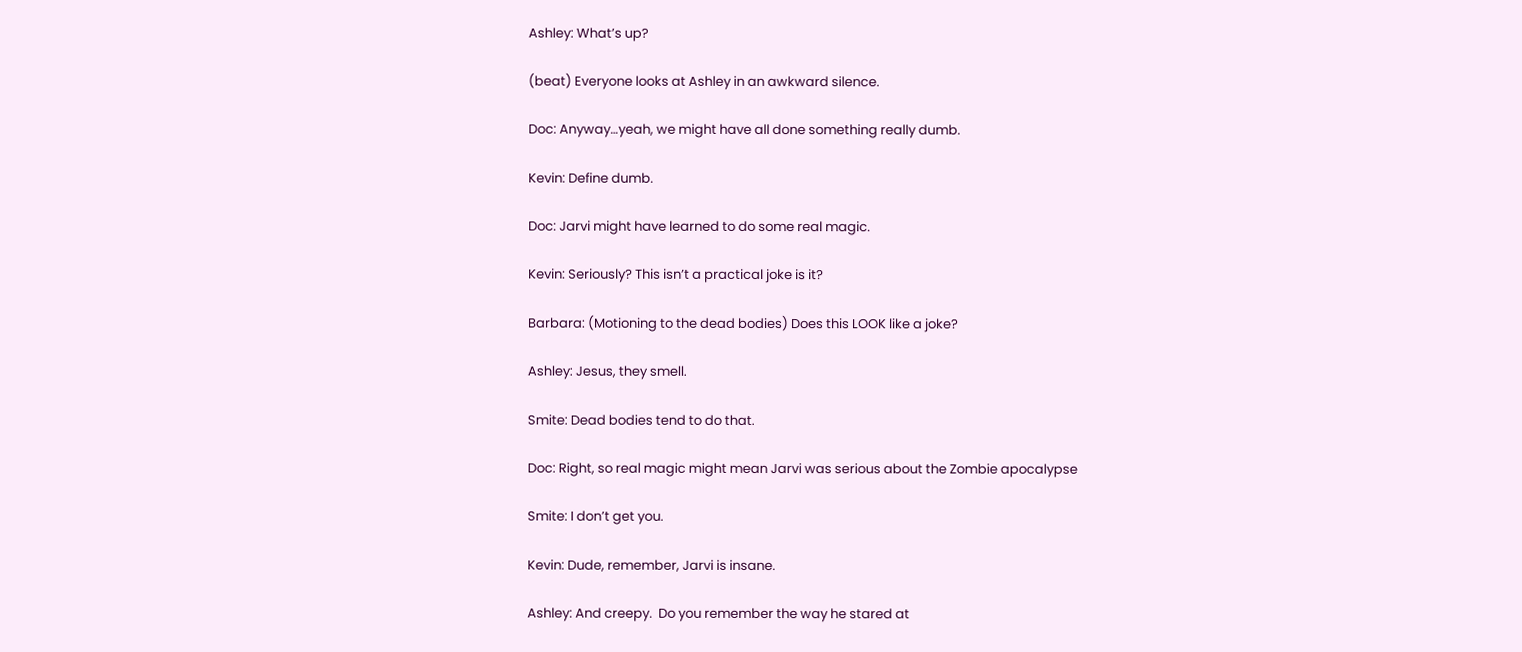Ashley: What’s up?

(beat) Everyone looks at Ashley in an awkward silence.

Doc: Anyway…yeah, we might have all done something really dumb.

Kevin: Define dumb.

Doc: Jarvi might have learned to do some real magic.

Kevin: Seriously? This isn’t a practical joke is it?

Barbara: (Motioning to the dead bodies) Does this LOOK like a joke?

Ashley: Jesus, they smell.

Smite: Dead bodies tend to do that.

Doc: Right, so real magic might mean Jarvi was serious about the Zombie apocalypse

Smite: I don’t get you.

Kevin: Dude, remember, Jarvi is insane.

Ashley: And creepy.  Do you remember the way he stared at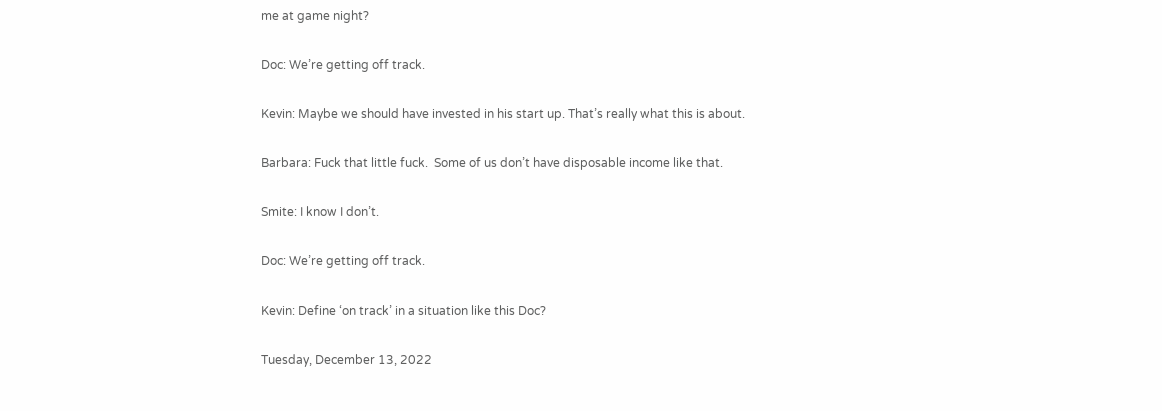me at game night?

Doc: We’re getting off track.

Kevin: Maybe we should have invested in his start up. That’s really what this is about.

Barbara: Fuck that little fuck.  Some of us don’t have disposable income like that.

Smite: I know I don’t.

Doc: We’re getting off track.

Kevin: Define ‘on track’ in a situation like this Doc?

Tuesday, December 13, 2022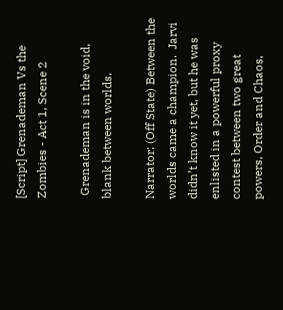[Script] Grenademan Vs the Zombies - Act 1, Scene 2

 Grenademan is in the void, blank between worlds.

Narrator: (Off State) Between the worlds came a champion.  Jarvi didn’t know it yet, but he was enlisted in a powerful proxy contest between two great powers, Order and Chaos,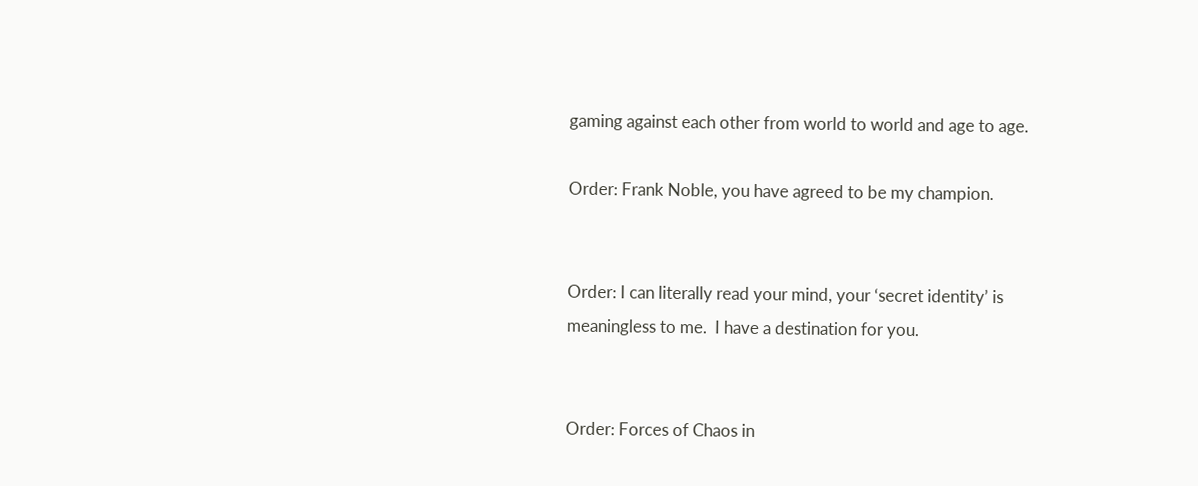gaming against each other from world to world and age to age.

Order: Frank Noble, you have agreed to be my champion.


Order: I can literally read your mind, your ‘secret identity’ is meaningless to me.  I have a destination for you.


Order: Forces of Chaos in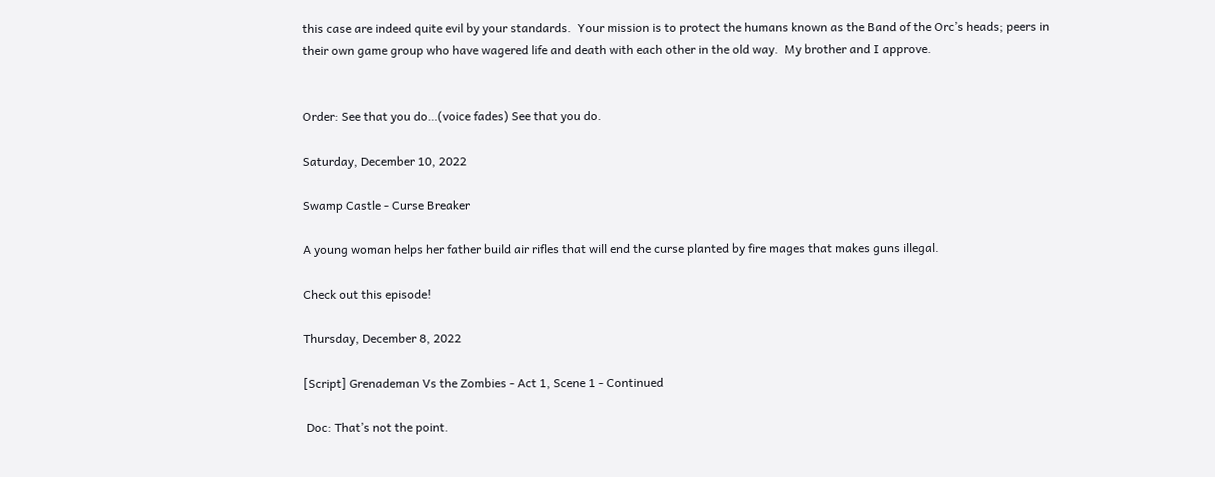this case are indeed quite evil by your standards.  Your mission is to protect the humans known as the Band of the Orc’s heads; peers in their own game group who have wagered life and death with each other in the old way.  My brother and I approve.


Order: See that you do…(voice fades) See that you do.

Saturday, December 10, 2022

Swamp Castle - Curse Breaker

A young woman helps her father build air rifles that will end the curse planted by fire mages that makes guns illegal.

Check out this episode!

Thursday, December 8, 2022

[Script] Grenademan Vs the Zombies - Act 1, Scene 1 - Continued

 Doc: That’s not the point.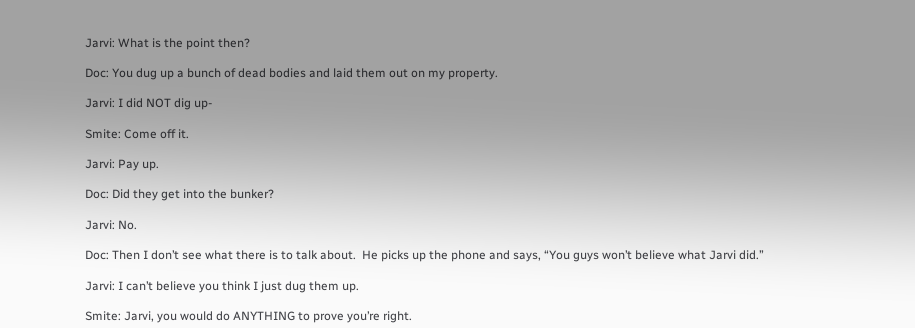Jarvi: What is the point then?

Doc: You dug up a bunch of dead bodies and laid them out on my property.

Jarvi: I did NOT dig up-

Smite: Come off it.

Jarvi: Pay up.

Doc: Did they get into the bunker?

Jarvi: No.

Doc: Then I don’t see what there is to talk about.  He picks up the phone and says, “You guys won’t believe what Jarvi did.”

Jarvi: I can’t believe you think I just dug them up.

Smite: Jarvi, you would do ANYTHING to prove you’re right.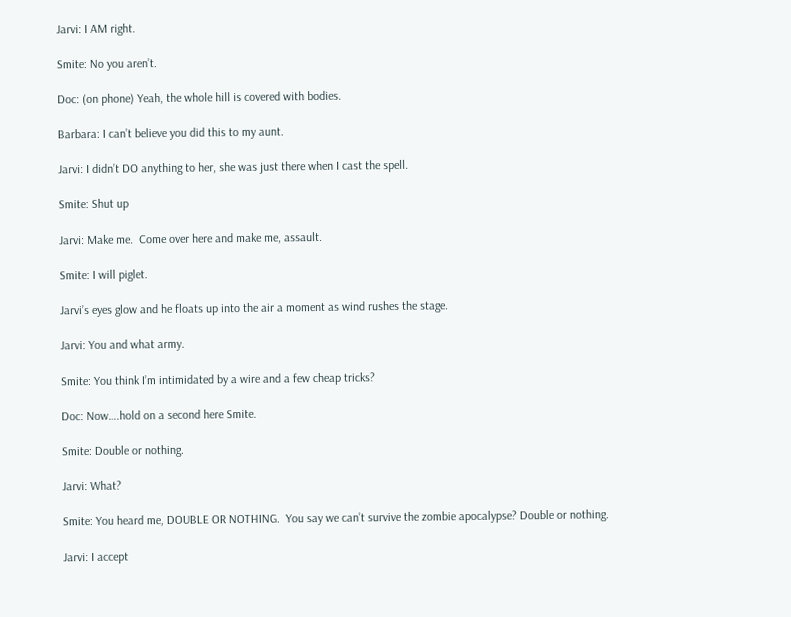Jarvi: I AM right.

Smite: No you aren’t.

Doc: (on phone) Yeah, the whole hill is covered with bodies.

Barbara: I can’t believe you did this to my aunt.

Jarvi: I didn’t DO anything to her, she was just there when I cast the spell.

Smite: Shut up

Jarvi: Make me.  Come over here and make me, assault.

Smite: I will piglet.

Jarvi’s eyes glow and he floats up into the air a moment as wind rushes the stage.

Jarvi: You and what army.

Smite: You think I’m intimidated by a wire and a few cheap tricks?

Doc: Now….hold on a second here Smite.

Smite: Double or nothing.

Jarvi: What?

Smite: You heard me, DOUBLE OR NOTHING.  You say we can’t survive the zombie apocalypse? Double or nothing.

Jarvi: I accept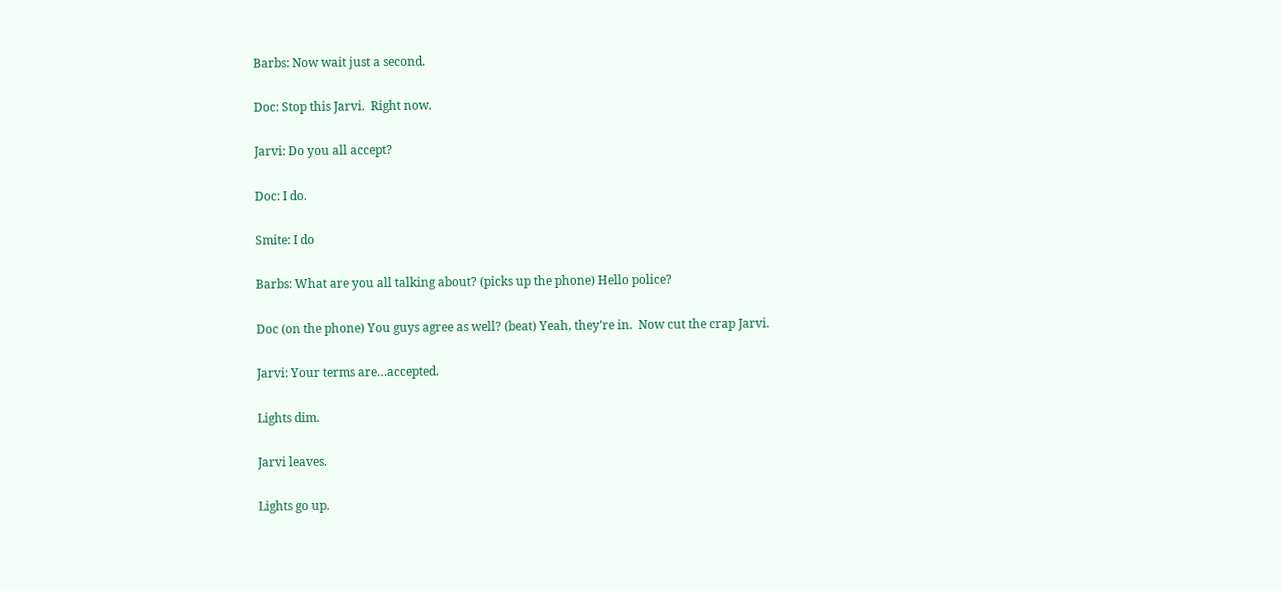Barbs: Now wait just a second.

Doc: Stop this Jarvi.  Right now.

Jarvi: Do you all accept?

Doc: I do.

Smite: I do

Barbs: What are you all talking about? (picks up the phone) Hello police?

Doc (on the phone) You guys agree as well? (beat) Yeah, they’re in.  Now cut the crap Jarvi.

Jarvi: Your terms are…accepted.

Lights dim.

Jarvi leaves.

Lights go up.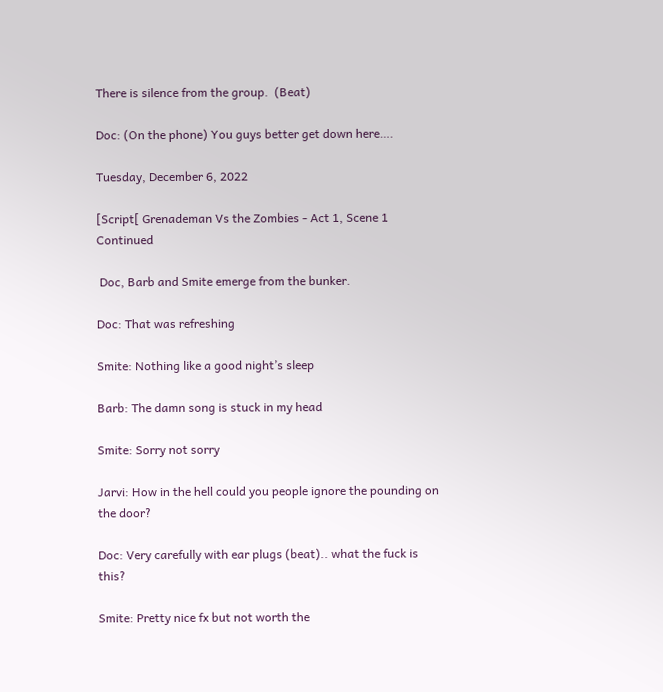There is silence from the group.  (Beat)

Doc: (On the phone) You guys better get down here….

Tuesday, December 6, 2022

[Script[ Grenademan Vs the Zombies - Act 1, Scene 1 Continued

 Doc, Barb and Smite emerge from the bunker.

Doc: That was refreshing

Smite: Nothing like a good night’s sleep

Barb: The damn song is stuck in my head

Smite: Sorry not sorry

Jarvi: How in the hell could you people ignore the pounding on the door?

Doc: Very carefully with ear plugs (beat).. what the fuck is this?

Smite: Pretty nice fx but not worth the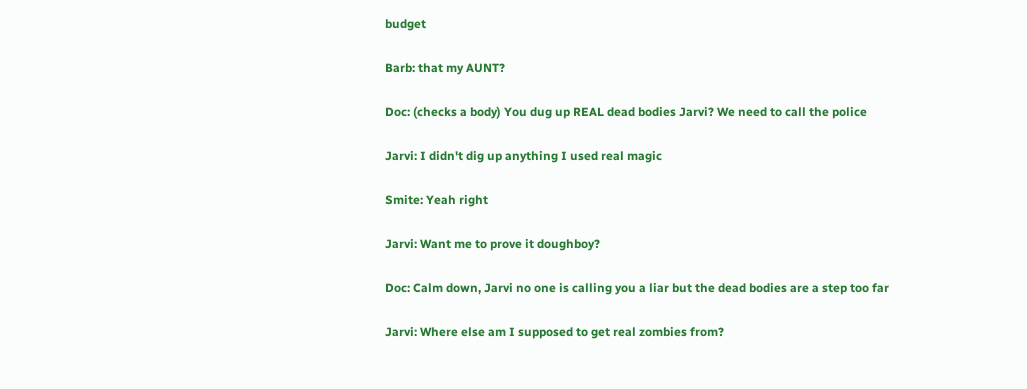budget

Barb: that my AUNT?

Doc: (checks a body) You dug up REAL dead bodies Jarvi? We need to call the police

Jarvi: I didn't dig up anything I used real magic

Smite: Yeah right

Jarvi: Want me to prove it doughboy?

Doc: Calm down, Jarvi no one is calling you a liar but the dead bodies are a step too far

Jarvi: Where else am I supposed to get real zombies from?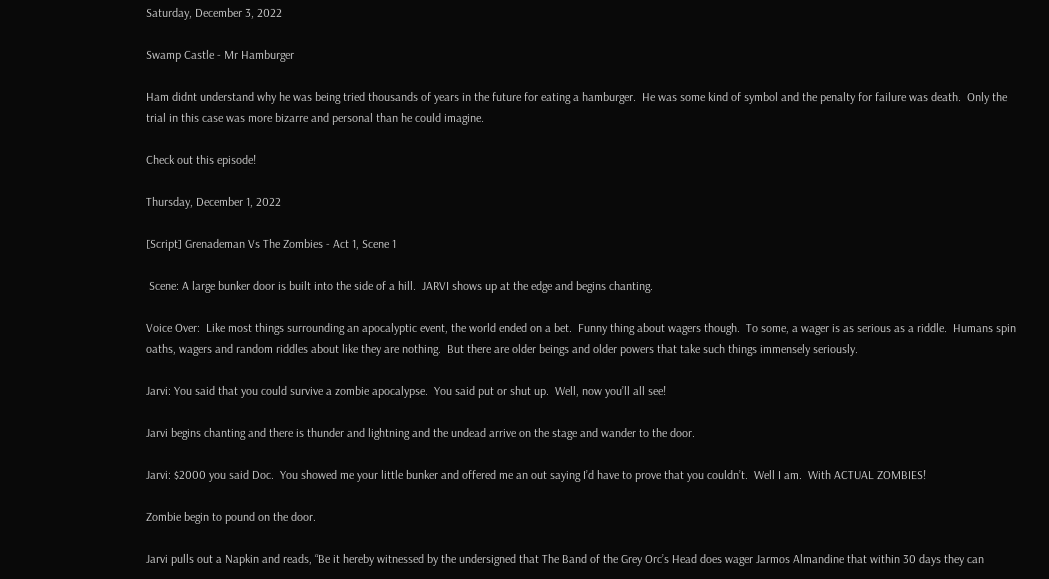Saturday, December 3, 2022

Swamp Castle - Mr Hamburger

Ham didnt understand why he was being tried thousands of years in the future for eating a hamburger.  He was some kind of symbol and the penalty for failure was death.  Only the trial in this case was more bizarre and personal than he could imagine.

Check out this episode!

Thursday, December 1, 2022

[Script] Grenademan Vs The Zombies - Act 1, Scene 1

 Scene: A large bunker door is built into the side of a hill.  JARVI shows up at the edge and begins chanting.

Voice Over:  Like most things surrounding an apocalyptic event, the world ended on a bet.  Funny thing about wagers though.  To some, a wager is as serious as a riddle.  Humans spin oaths, wagers and random riddles about like they are nothing.  But there are older beings and older powers that take such things immensely seriously.

Jarvi: You said that you could survive a zombie apocalypse.  You said put or shut up.  Well, now you’ll all see!

Jarvi begins chanting and there is thunder and lightning and the undead arrive on the stage and wander to the door.

Jarvi: $2000 you said Doc.  You showed me your little bunker and offered me an out saying I’d have to prove that you couldn’t.  Well I am.  With ACTUAL ZOMBIES!

Zombie begin to pound on the door.

Jarvi pulls out a Napkin and reads, “Be it hereby witnessed by the undersigned that The Band of the Grey Orc’s Head does wager Jarmos Almandine that within 30 days they can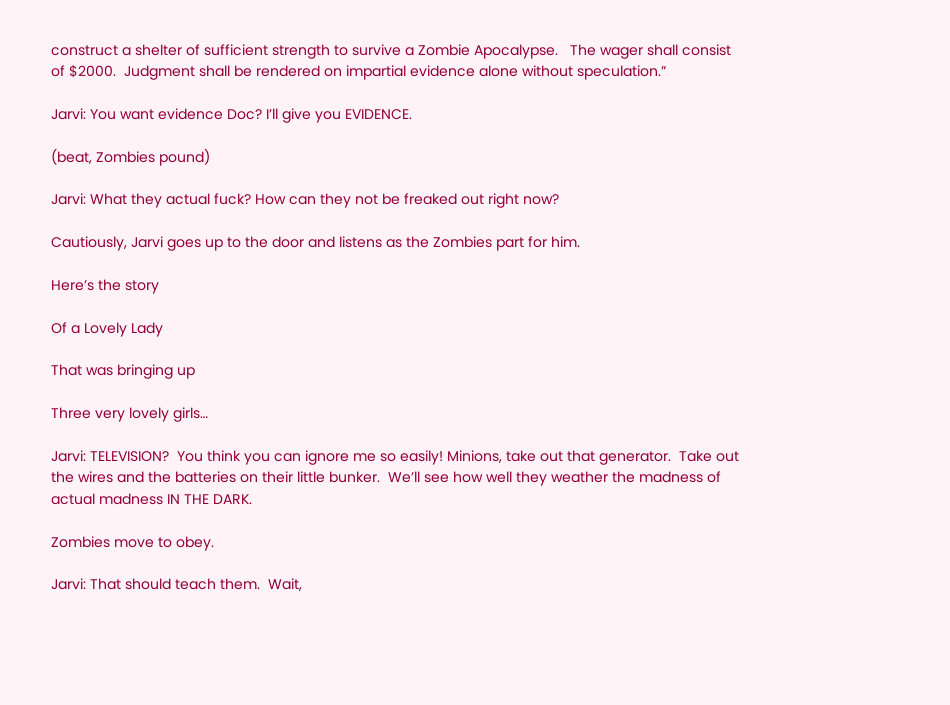construct a shelter of sufficient strength to survive a Zombie Apocalypse.   The wager shall consist of $2000.  Judgment shall be rendered on impartial evidence alone without speculation.”

Jarvi: You want evidence Doc? I’ll give you EVIDENCE.

(beat, Zombies pound)

Jarvi: What they actual fuck? How can they not be freaked out right now?

Cautiously, Jarvi goes up to the door and listens as the Zombies part for him.

Here’s the story

Of a Lovely Lady

That was bringing up

Three very lovely girls…

Jarvi: TELEVISION?  You think you can ignore me so easily! Minions, take out that generator.  Take out the wires and the batteries on their little bunker.  We’ll see how well they weather the madness of actual madness IN THE DARK.

Zombies move to obey.

Jarvi: That should teach them.  Wait,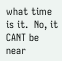what time is it.  No, it CANT be near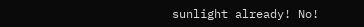sunlight already! No!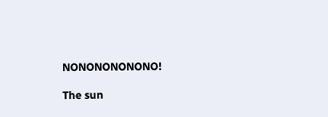NONONONONONO!

The sun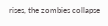rises, the zombies collapse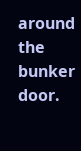around the bunker door.